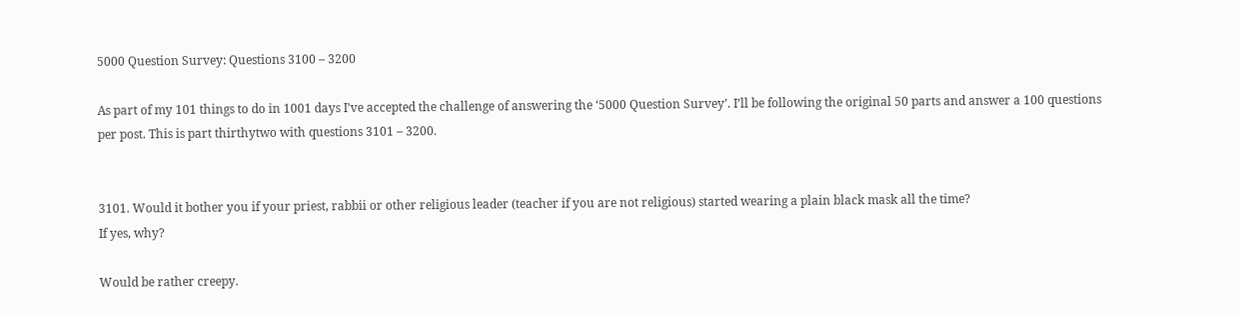5000 Question Survey: Questions 3100 – 3200

As part of my 101 things to do in 1001 days I’ve accepted the challenge of answering the ‘5000 Question Survey’. I’ll be following the original 50 parts and answer a 100 questions per post. This is part thirthytwo with questions 3101 – 3200.


3101. Would it bother you if your priest, rabbii or other religious leader (teacher if you are not religious) started wearing a plain black mask all the time?
If yes, why?

Would be rather creepy.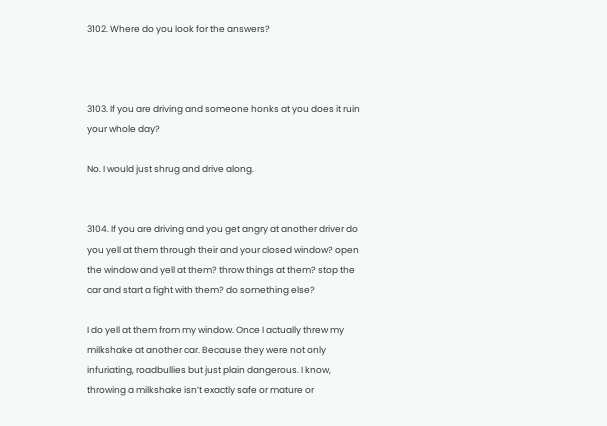3102. Where do you look for the answers?



3103. If you are driving and someone honks at you does it ruin your whole day?

No. I would just shrug and drive along.


3104. If you are driving and you get angry at another driver do you yell at them through their and your closed window? open the window and yell at them? throw things at them? stop the car and start a fight with them? do something else?

I do yell at them from my window. Once I actually threw my milkshake at another car. Because they were not only infuriating, roadbullies but just plain dangerous. I know, throwing a milkshake isn’t exactly safe or mature or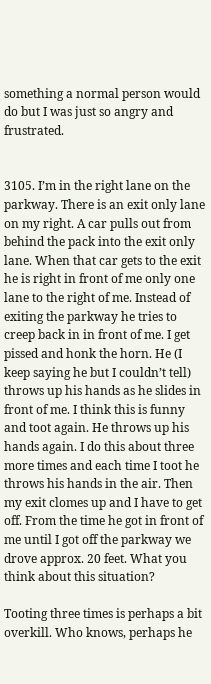something a normal person would do but I was just so angry and frustrated.


3105. I’m in the right lane on the parkway. There is an exit only lane on my right. A car pulls out from behind the pack into the exit only lane. When that car gets to the exit he is right in front of me only one lane to the right of me. Instead of exiting the parkway he tries to creep back in in front of me. I get pissed and honk the horn. He (I keep saying he but I couldn’t tell) throws up his hands as he slides in front of me. I think this is funny and toot again. He throws up his hands again. I do this about three more times and each time I toot he throws his hands in the air. Then my exit clomes up and I have to get off. From the time he got in front of me until I got off the parkway we drove approx. 20 feet. What you think about this situation?

Tooting three times is perhaps a bit overkill. Who knows, perhaps he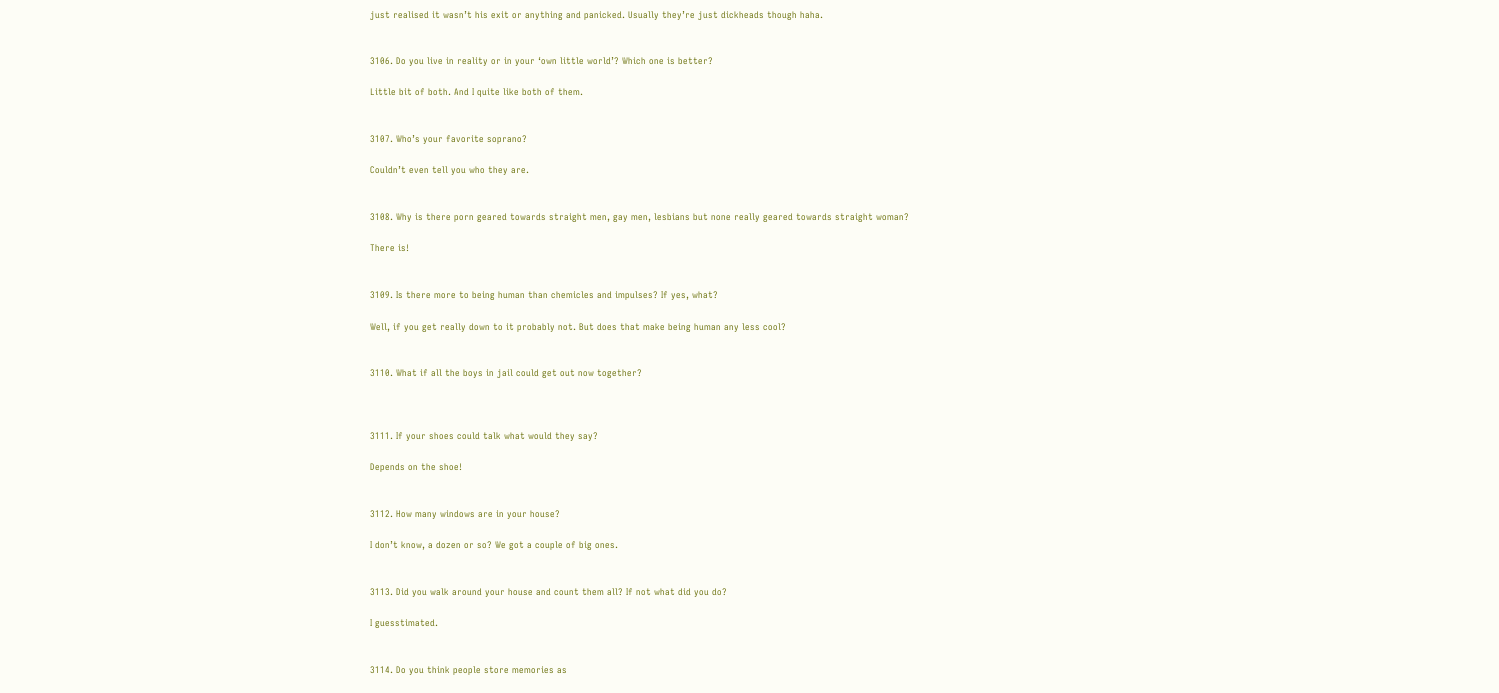just realised it wasn’t his exit or anything and panicked. Usually they’re just dickheads though haha.


3106. Do you live in reality or in your ‘own little world’? Which one is better?

Little bit of both. And I quite like both of them.


3107. Who’s your favorite soprano?

Couldn’t even tell you who they are.


3108. Why is there porn geared towards straight men, gay men, lesbians but none really geared towards straight woman?

There is!


3109. Is there more to being human than chemicles and impulses? If yes, what?

Well, if you get really down to it probably not. But does that make being human any less cool?


3110. What if all the boys in jail could get out now together?



3111. If your shoes could talk what would they say?

Depends on the shoe!


3112. How many windows are in your house?

I don’t know, a dozen or so? We got a couple of big ones.


3113. Did you walk around your house and count them all? If not what did you do?

I guesstimated.


3114. Do you think people store memories as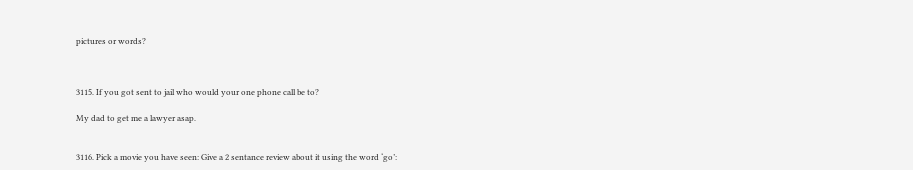pictures or words?



3115. If you got sent to jail who would your one phone call be to?

My dad to get me a lawyer asap.


3116. Pick a movie you have seen: Give a 2 sentance review about it using the word ‘go’: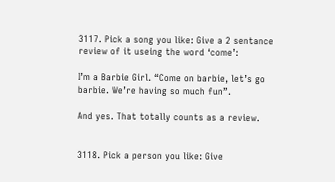3117. Pick a song you like: Give a 2 sentance review of it useing the word ‘come’:

I’m a Barbie Girl. “Come on barbie, let’s go barbie. We’re having so much fun”.

And yes. That totally counts as a review.


3118. Pick a person you like: Give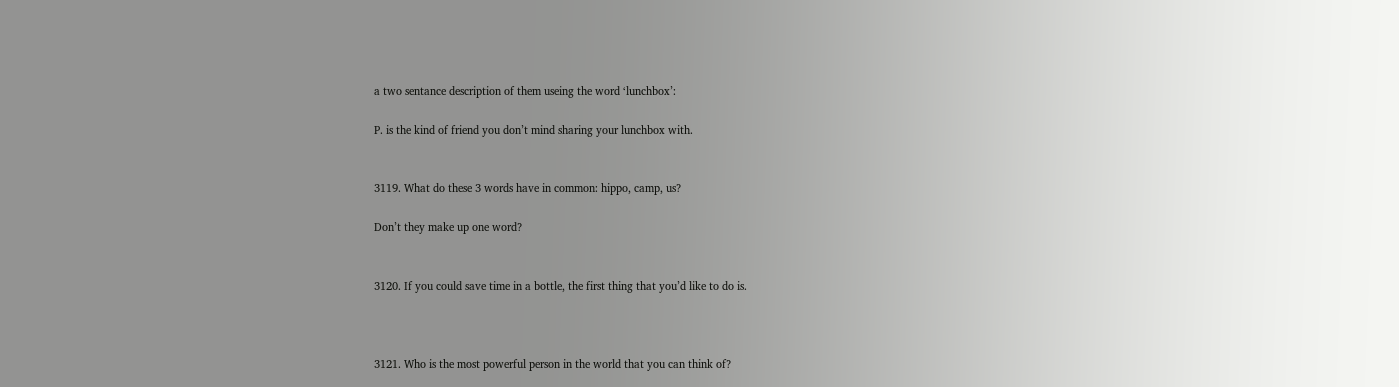a two sentance description of them useing the word ‘lunchbox’:

P. is the kind of friend you don’t mind sharing your lunchbox with.


3119. What do these 3 words have in common: hippo, camp, us?

Don’t they make up one word?


3120. If you could save time in a bottle, the first thing that you’d like to do is.



3121. Who is the most powerful person in the world that you can think of?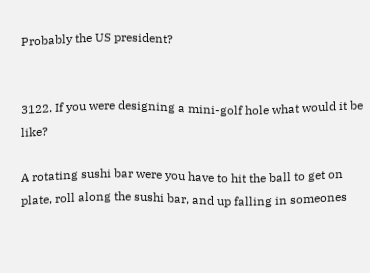Probably the US president?


3122. If you were designing a mini-golf hole what would it be like?

A rotating sushi bar were you have to hit the ball to get on plate, roll along the sushi bar, and up falling in someones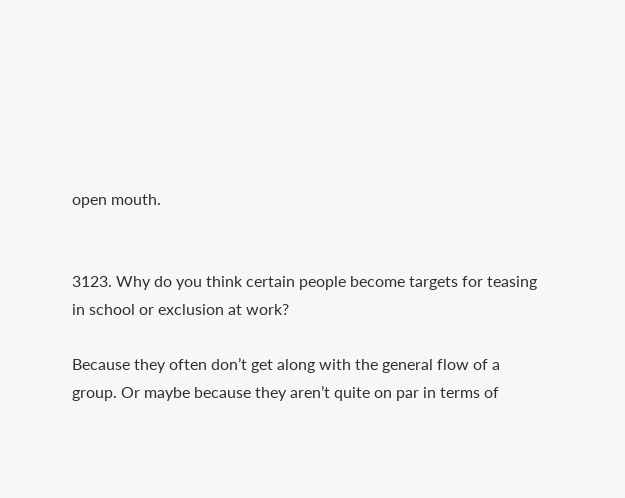open mouth.


3123. Why do you think certain people become targets for teasing in school or exclusion at work?

Because they often don’t get along with the general flow of a group. Or maybe because they aren’t quite on par in terms of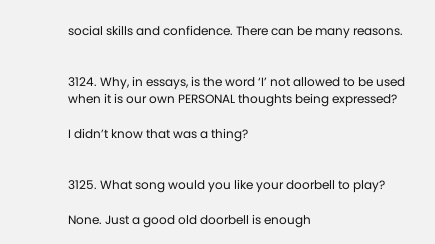social skills and confidence. There can be many reasons.


3124. Why, in essays, is the word ‘I’ not allowed to be used when it is our own PERSONAL thoughts being expressed?

I didn’t know that was a thing?


3125. What song would you like your doorbell to play?

None. Just a good old doorbell is enough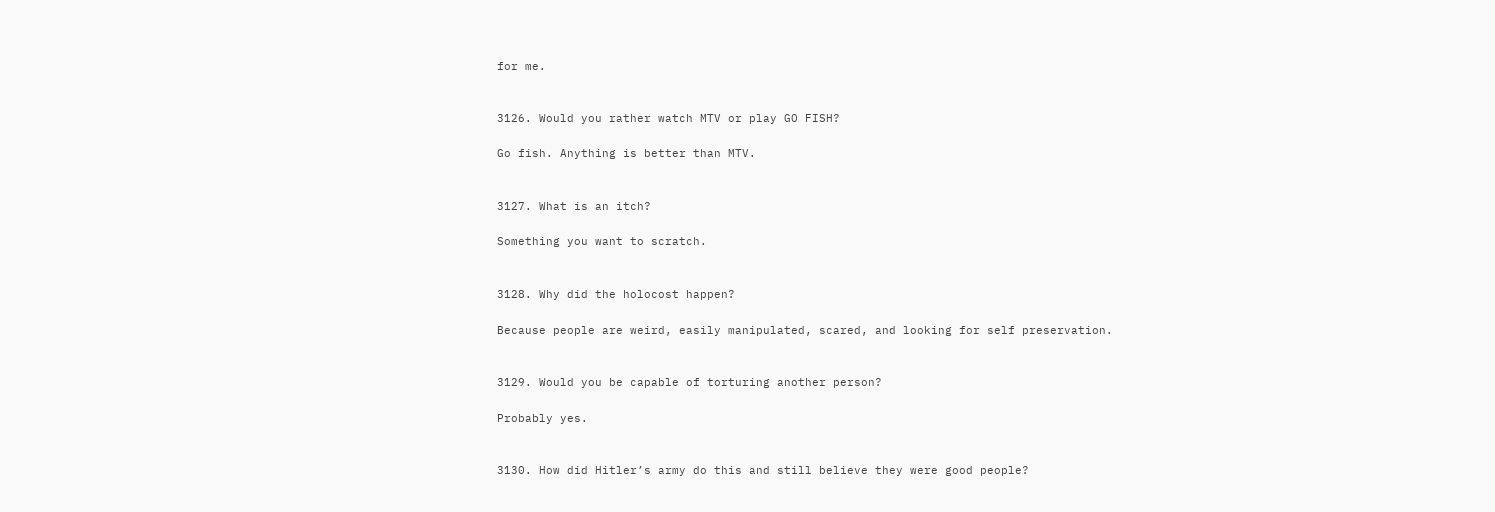for me.


3126. Would you rather watch MTV or play GO FISH?

Go fish. Anything is better than MTV.


3127. What is an itch?

Something you want to scratch.


3128. Why did the holocost happen?

Because people are weird, easily manipulated, scared, and looking for self preservation.


3129. Would you be capable of torturing another person?

Probably yes.


3130. How did Hitler’s army do this and still believe they were good people?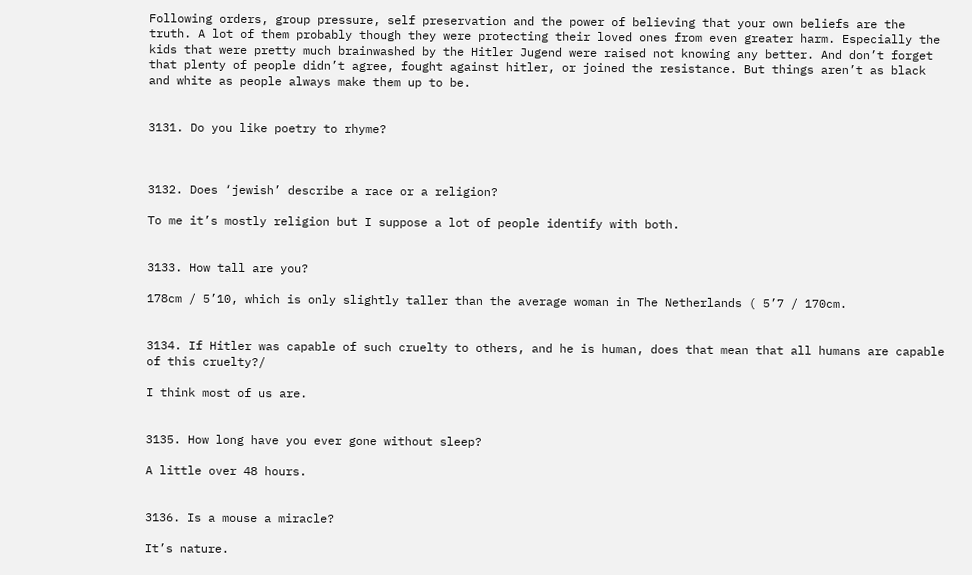Following orders, group pressure, self preservation and the power of believing that your own beliefs are the truth. A lot of them probably though they were protecting their loved ones from even greater harm. Especially the kids that were pretty much brainwashed by the Hitler Jugend were raised not knowing any better. And don’t forget that plenty of people didn’t agree, fought against hitler, or joined the resistance. But things aren’t as black and white as people always make them up to be.


3131. Do you like poetry to rhyme?



3132. Does ‘jewish’ describe a race or a religion?

To me it’s mostly religion but I suppose a lot of people identify with both.


3133. How tall are you?

178cm / 5’10, which is only slightly taller than the average woman in The Netherlands ( 5’7 / 170cm.


3134. If Hitler was capable of such cruelty to others, and he is human, does that mean that all humans are capable of this cruelty?/

I think most of us are.


3135. How long have you ever gone without sleep?

A little over 48 hours.


3136. Is a mouse a miracle?

It’s nature.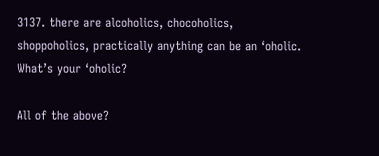3137. there are alcoholics, chocoholics, shoppoholics, practically anything can be an ‘oholic. What’s your ‘oholic?

All of the above?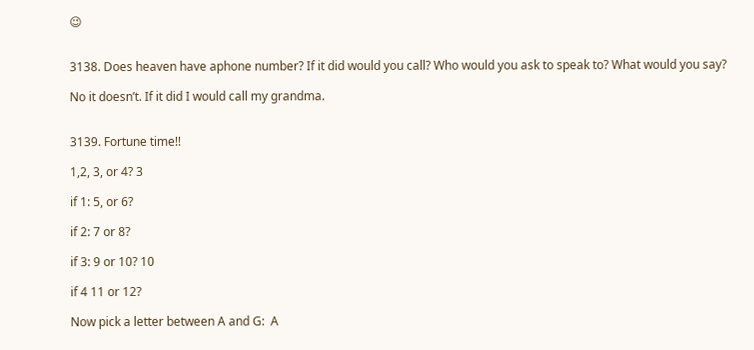😉


3138. Does heaven have aphone number? If it did would you call? Who would you ask to speak to? What would you say?

No it doesn’t. If it did I would call my grandma.


3139. Fortune time!!

1,2, 3, or 4? 3

if 1: 5, or 6?

if 2: 7 or 8?

if 3: 9 or 10? 10

if 4 11 or 12?

Now pick a letter between A and G:  A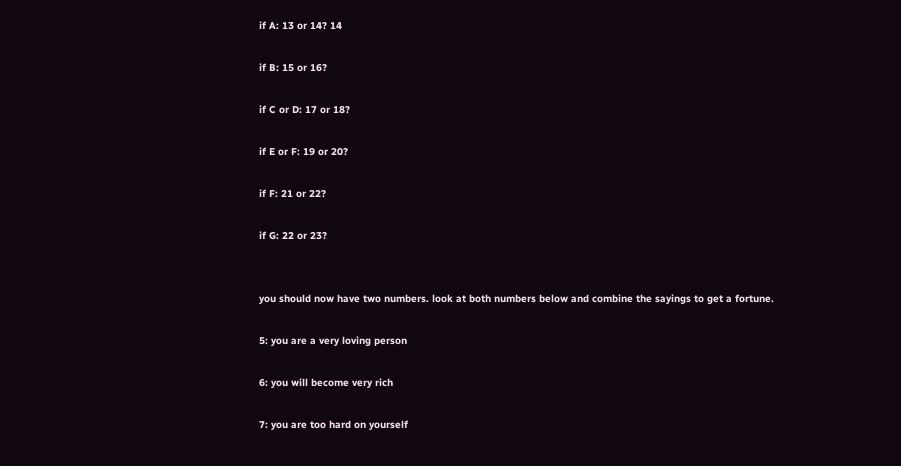if A: 13 or 14? 14

if B: 15 or 16?

if C or D: 17 or 18?

if E or F: 19 or 20?

if F: 21 or 22?

if G: 22 or 23?


you should now have two numbers. look at both numbers below and combine the sayings to get a fortune.

5: you are a very loving person

6: you will become very rich

7: you are too hard on yourself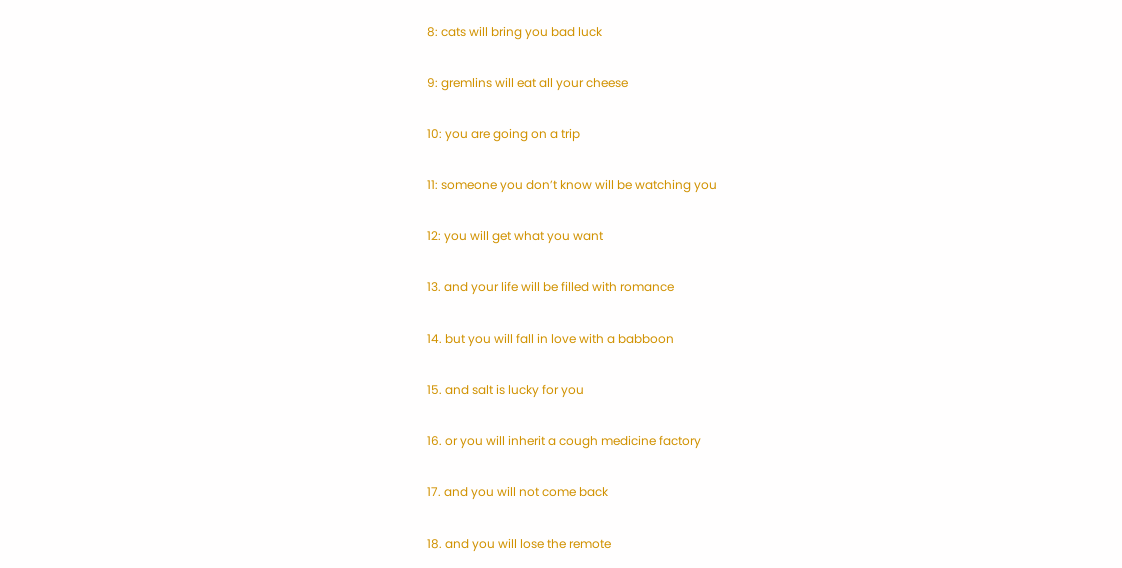8: cats will bring you bad luck

9: gremlins will eat all your cheese

10: you are going on a trip

11: someone you don’t know will be watching you

12: you will get what you want

13. and your life will be filled with romance

14. but you will fall in love with a babboon

15. and salt is lucky for you

16. or you will inherit a cough medicine factory

17. and you will not come back

18. and you will lose the remote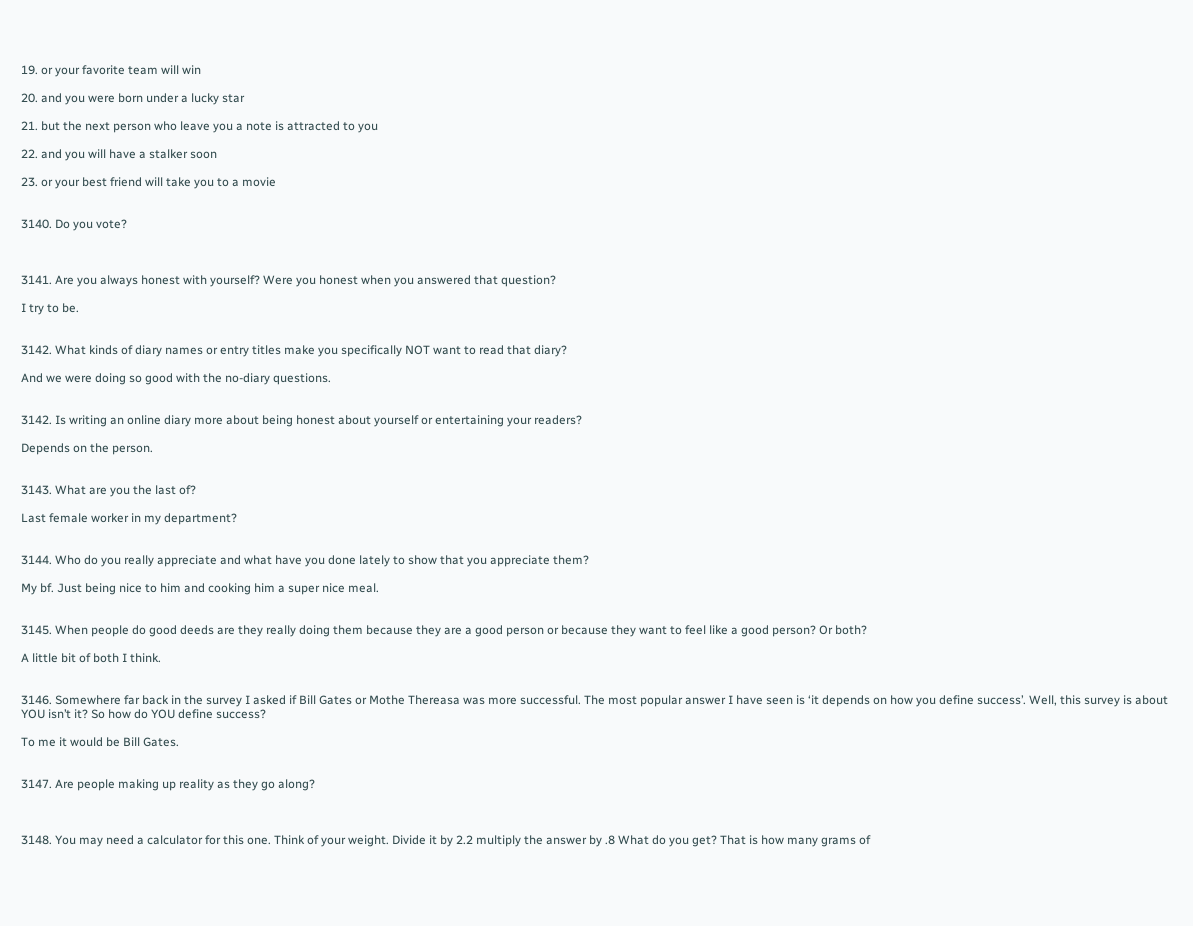19. or your favorite team will win

20. and you were born under a lucky star

21. but the next person who leave you a note is attracted to you

22. and you will have a stalker soon

23. or your best friend will take you to a movie


3140. Do you vote?



3141. Are you always honest with yourself? Were you honest when you answered that question?

I try to be.


3142. What kinds of diary names or entry titles make you specifically NOT want to read that diary?

And we were doing so good with the no-diary questions.


3142. Is writing an online diary more about being honest about yourself or entertaining your readers?

Depends on the person.


3143. What are you the last of?

Last female worker in my department?


3144. Who do you really appreciate and what have you done lately to show that you appreciate them?

My bf. Just being nice to him and cooking him a super nice meal.


3145. When people do good deeds are they really doing them because they are a good person or because they want to feel like a good person? Or both?

A little bit of both I think.


3146. Somewhere far back in the survey I asked if Bill Gates or Mothe Thereasa was more successful. The most popular answer I have seen is ‘it depends on how you define success’. Well, this survey is about YOU isn’t it? So how do YOU define success?

To me it would be Bill Gates.


3147. Are people making up reality as they go along?



3148. You may need a calculator for this one. Think of your weight. Divide it by 2.2 multiply the answer by .8 What do you get? That is how many grams of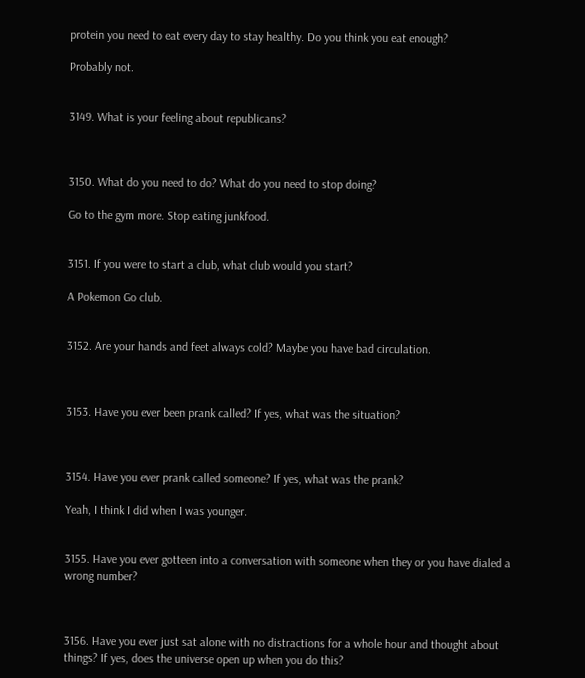protein you need to eat every day to stay healthy. Do you think you eat enough?

Probably not.


3149. What is your feeling about republicans?



3150. What do you need to do? What do you need to stop doing?

Go to the gym more. Stop eating junkfood.


3151. If you were to start a club, what club would you start?

A Pokemon Go club.


3152. Are your hands and feet always cold? Maybe you have bad circulation.



3153. Have you ever been prank called? If yes, what was the situation?



3154. Have you ever prank called someone? If yes, what was the prank?

Yeah, I think I did when I was younger.


3155. Have you ever gotteen into a conversation with someone when they or you have dialed a wrong number?



3156. Have you ever just sat alone with no distractions for a whole hour and thought about things? If yes, does the universe open up when you do this?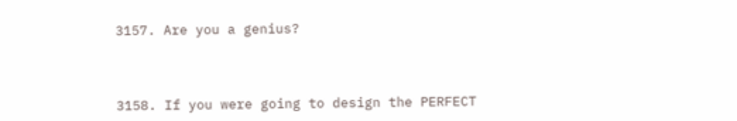3157. Are you a genius?



3158. If you were going to design the PERFECT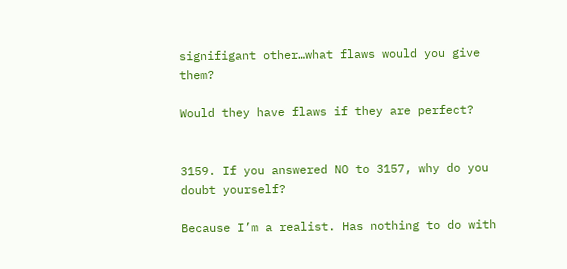signifigant other…what flaws would you give them?

Would they have flaws if they are perfect?


3159. If you answered NO to 3157, why do you doubt yourself?

Because I’m a realist. Has nothing to do with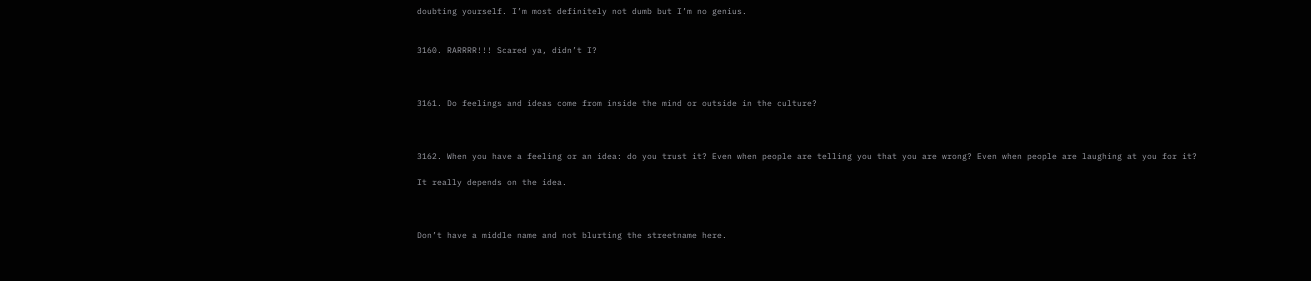doubting yourself. I’m most definitely not dumb but I’m no genius.


3160. RARRRR!!! Scared ya, didn’t I?



3161. Do feelings and ideas come from inside the mind or outside in the culture?



3162. When you have a feeling or an idea: do you trust it? Even when people are telling you that you are wrong? Even when people are laughing at you for it?

It really depends on the idea.



Don’t have a middle name and not blurting the streetname here.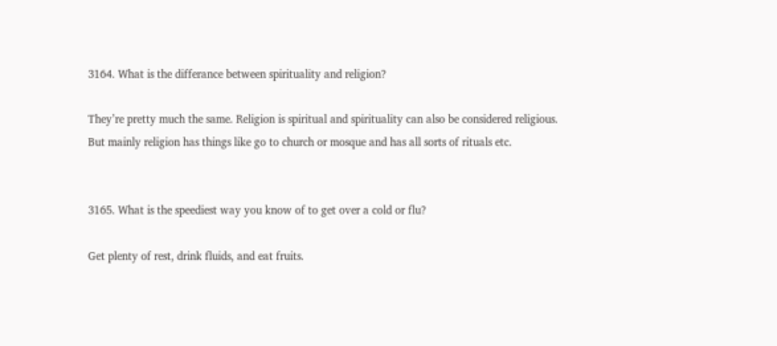3164. What is the differance between spirituality and religion?

They’re pretty much the same. Religion is spiritual and spirituality can also be considered religious. But mainly religion has things like go to church or mosque and has all sorts of rituals etc.


3165. What is the speediest way you know of to get over a cold or flu?

Get plenty of rest, drink fluids, and eat fruits.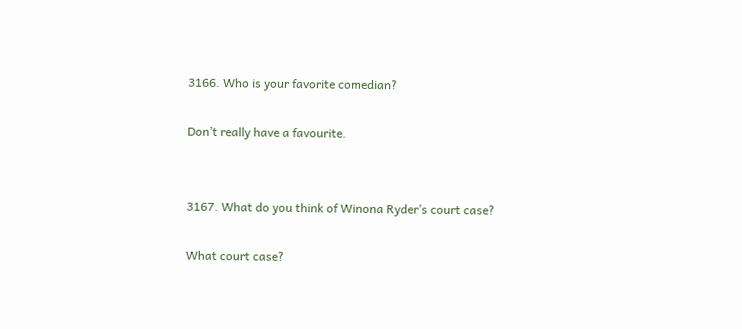3166. Who is your favorite comedian?

Don’t really have a favourite.


3167. What do you think of Winona Ryder’s court case?

What court case?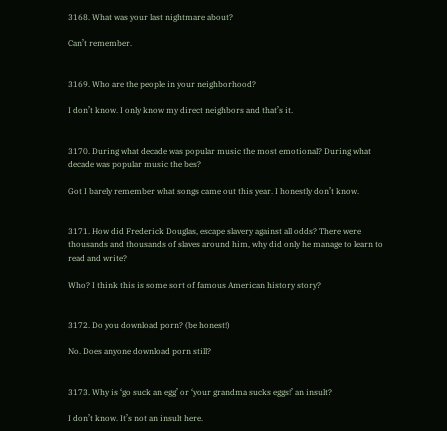3168. What was your last nightmare about?

Can’t remember.


3169. Who are the people in your neighborhood?

I don’t know. I only know my direct neighbors and that’s it.


3170. During what decade was popular music the most emotional? During what decade was popular music the bes?

Got I barely remember what songs came out this year. I honestly don’t know.


3171. How did Frederick Douglas, escape slavery against all odds? There were thousands and thousands of slaves around him, why did only he manage to learn to read and write?

Who? I think this is some sort of famous American history story?


3172. Do you download porn? (be honest!)

No. Does anyone download porn still?


3173. Why is ‘go suck an egg’ or ‘your grandma sucks eggs!’ an insult?

I don’t know. It’s not an insult here.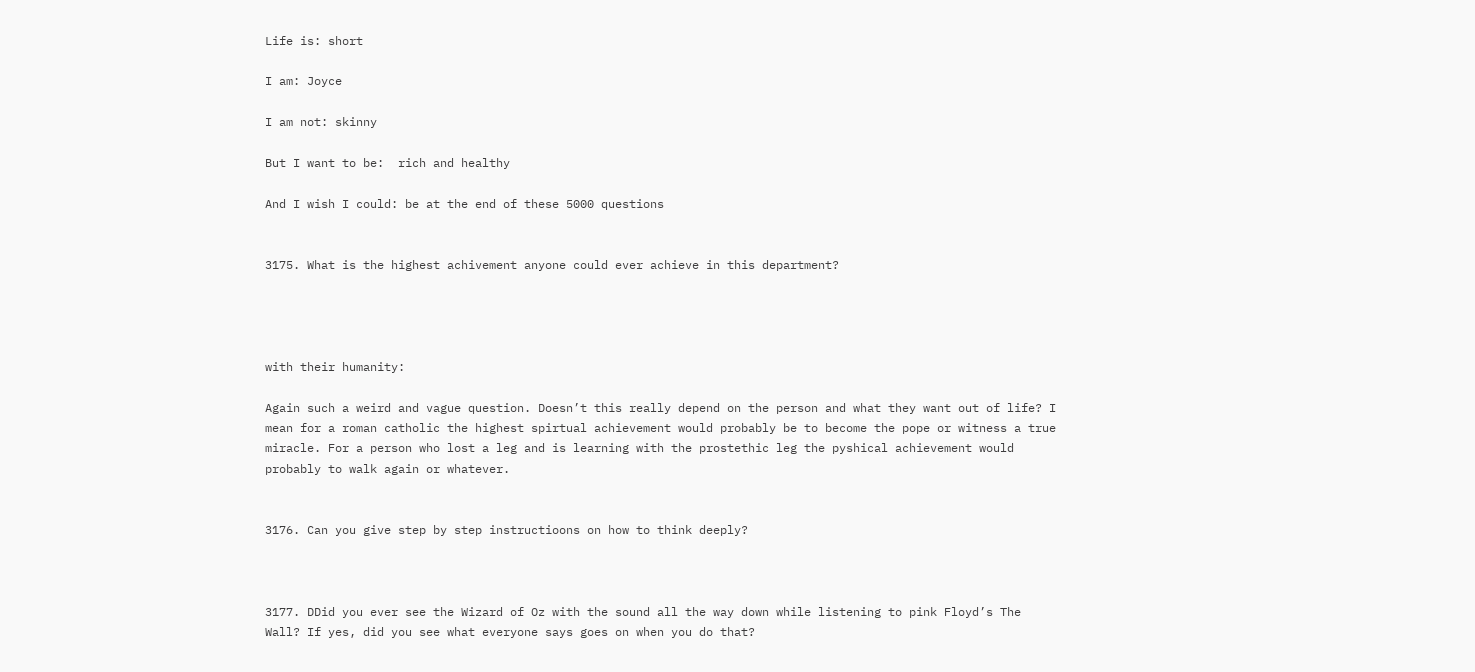Life is: short

I am: Joyce

I am not: skinny

But I want to be:  rich and healthy

And I wish I could: be at the end of these 5000 questions


3175. What is the highest achivement anyone could ever achieve in this department?




with their humanity:

Again such a weird and vague question. Doesn’t this really depend on the person and what they want out of life? I mean for a roman catholic the highest spirtual achievement would probably be to become the pope or witness a true miracle. For a person who lost a leg and is learning with the prostethic leg the pyshical achievement would probably to walk again or whatever.


3176. Can you give step by step instructioons on how to think deeply?



3177. DDid you ever see the Wizard of Oz with the sound all the way down while listening to pink Floyd’s The Wall? If yes, did you see what everyone says goes on when you do that?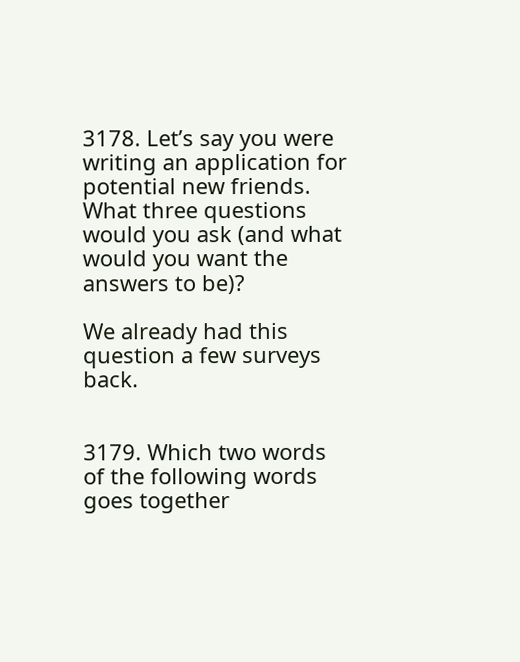3178. Let’s say you were writing an application for potential new friends. What three questions would you ask (and what would you want the answers to be)?

We already had this question a few surveys back.


3179. Which two words of the following words goes together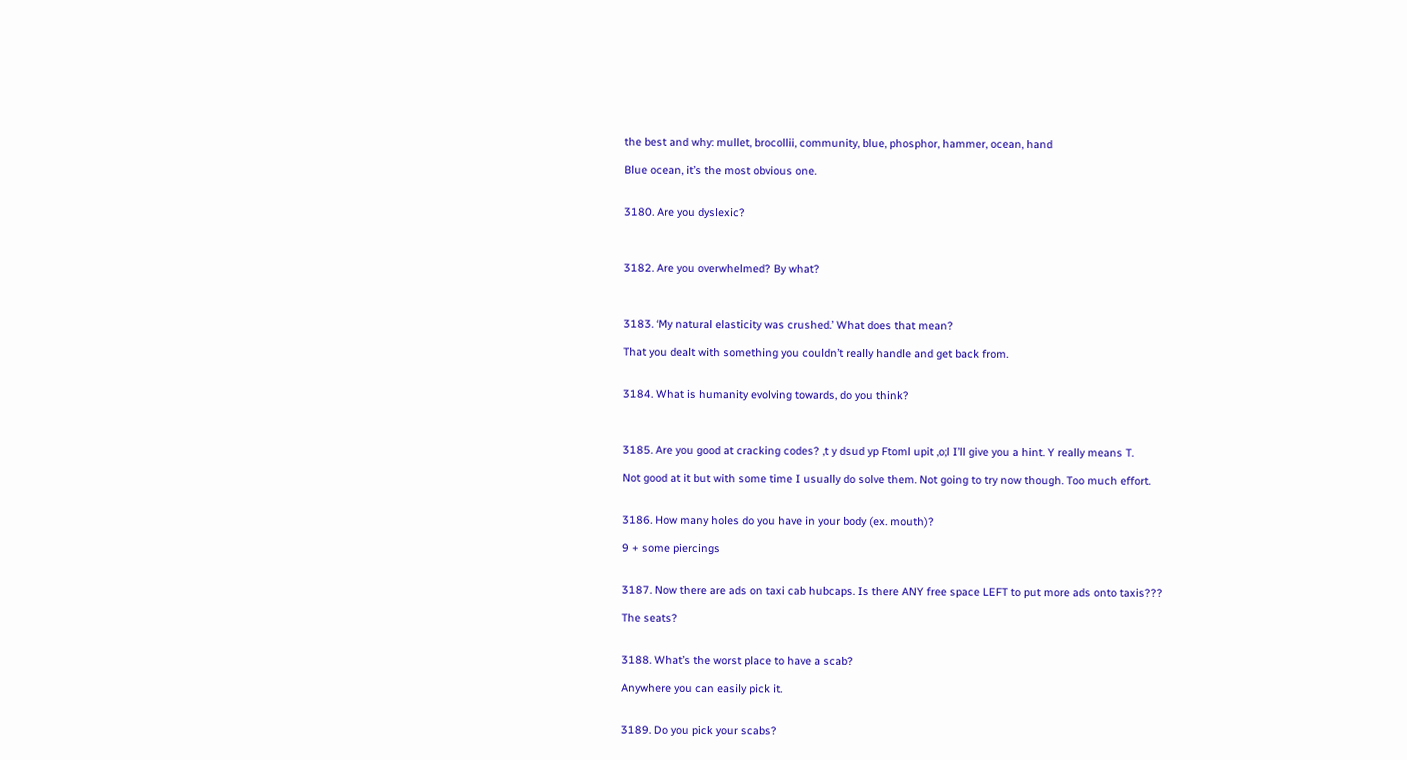the best and why: mullet, brocollii, community, blue, phosphor, hammer, ocean, hand

Blue ocean, it’s the most obvious one.


3180. Are you dyslexic?



3182. Are you overwhelmed? By what?



3183. ‘My natural elasticity was crushed.’ What does that mean?

That you dealt with something you couldn’t really handle and get back from.


3184. What is humanity evolving towards, do you think?



3185. Are you good at cracking codes? ,t y dsud yp Ftoml upit ,o;l I’ll give you a hint. Y really means T.

Not good at it but with some time I usually do solve them. Not going to try now though. Too much effort.


3186. How many holes do you have in your body (ex. mouth)?

9 + some piercings


3187. Now there are ads on taxi cab hubcaps. Is there ANY free space LEFT to put more ads onto taxis???

The seats?


3188. What’s the worst place to have a scab?

Anywhere you can easily pick it.


3189. Do you pick your scabs?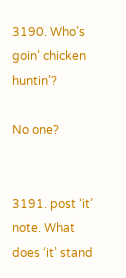3190. Who’s goin’ chicken huntin’?

No one?


3191. post ‘it’ note. What does ‘it’ stand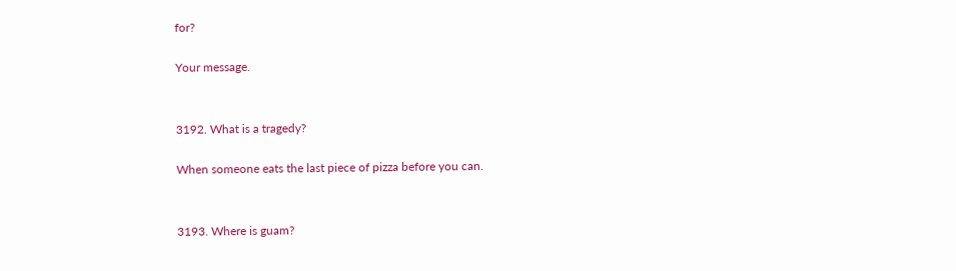for?

Your message.


3192. What is a tragedy?

When someone eats the last piece of pizza before you can.


3193. Where is guam?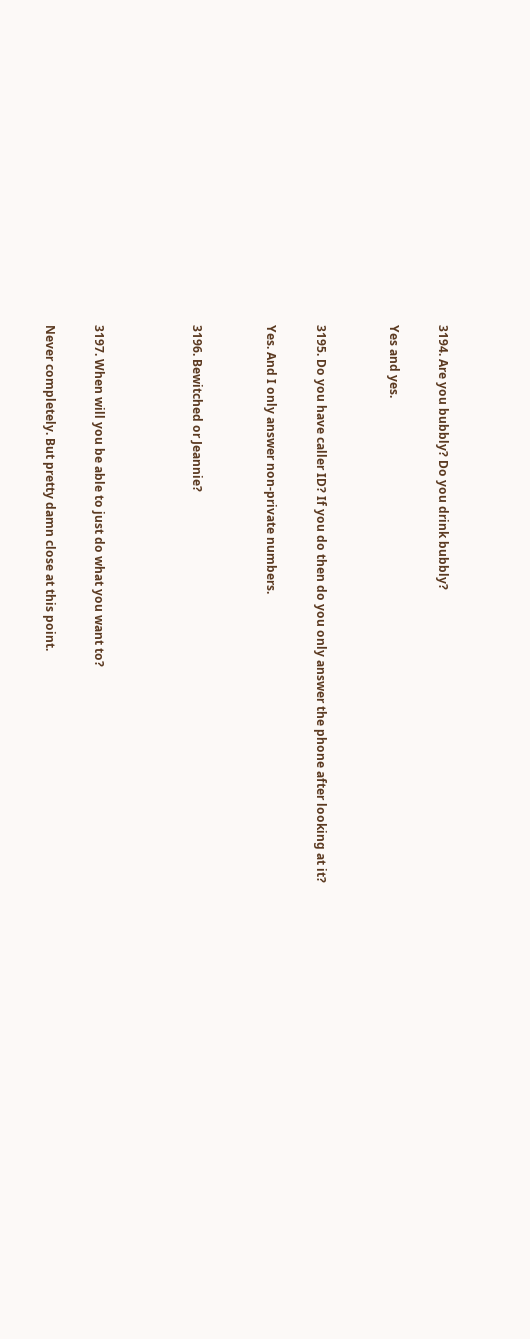3194. Are you bubbly? Do you drink bubbly?

Yes and yes.


3195. Do you have caller ID? If you do then do you only answer the phone after looking at it?

Yes. And I only answer non-private numbers.


3196. Bewitched or Jeannie?



3197. When will you be able to just do what you want to?

Never completely. But pretty damn close at this point.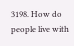3198. How do people live with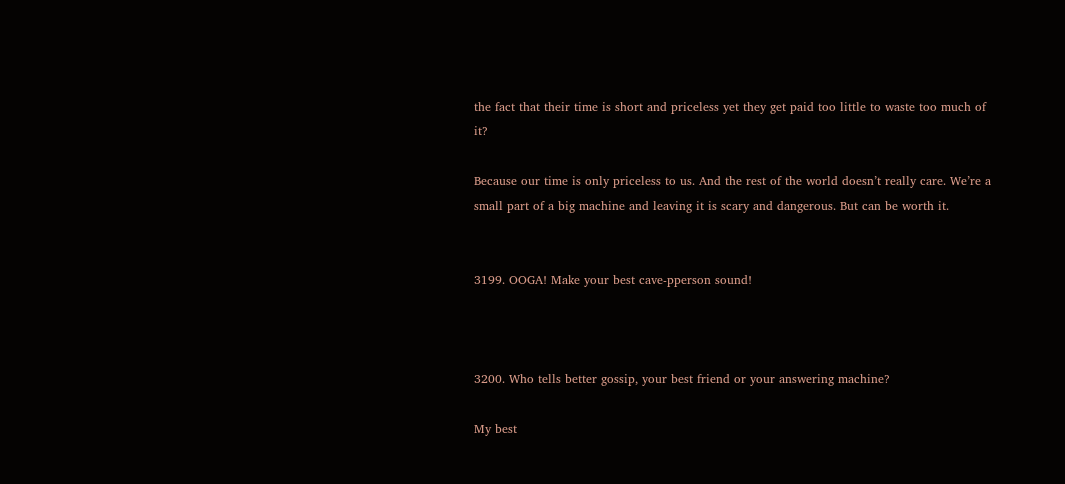the fact that their time is short and priceless yet they get paid too little to waste too much of it?

Because our time is only priceless to us. And the rest of the world doesn’t really care. We’re a small part of a big machine and leaving it is scary and dangerous. But can be worth it.


3199. OOGA! Make your best cave-pperson sound!



3200. Who tells better gossip, your best friend or your answering machine?

My best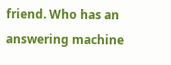friend. Who has an answering machine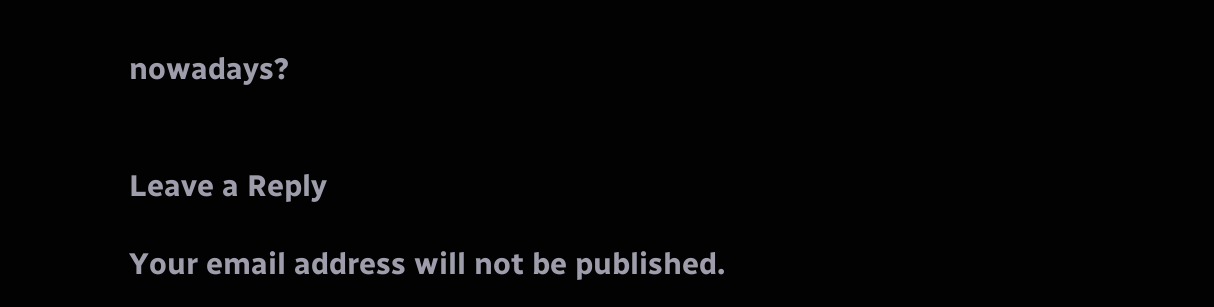nowadays?


Leave a Reply

Your email address will not be published.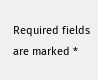Required fields are marked *